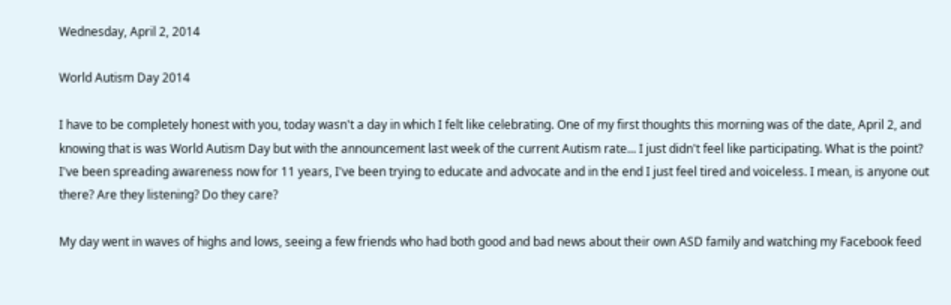Wednesday, April 2, 2014

World Autism Day 2014

I have to be completely honest with you, today wasn't a day in which I felt like celebrating. One of my first thoughts this morning was of the date, April 2, and knowing that is was World Autism Day but with the announcement last week of the current Autism rate... I just didn't feel like participating. What is the point? I've been spreading awareness now for 11 years, I've been trying to educate and advocate and in the end I just feel tired and voiceless. I mean, is anyone out there? Are they listening? Do they care?

My day went in waves of highs and lows, seeing a few friends who had both good and bad news about their own ASD family and watching my Facebook feed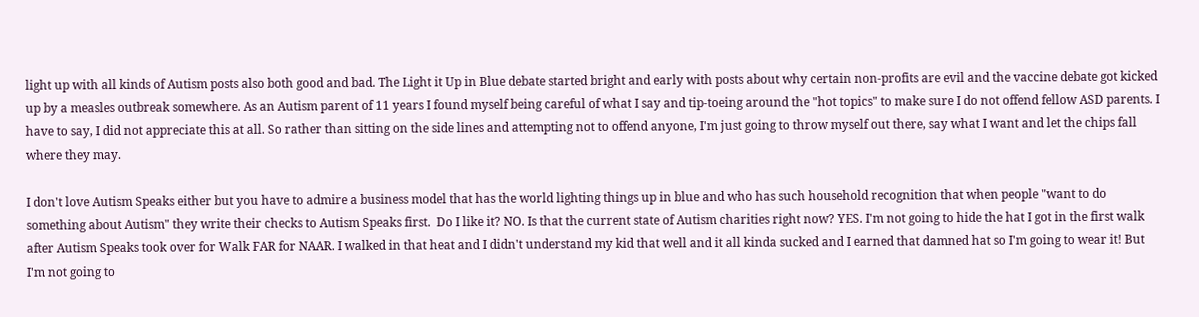light up with all kinds of Autism posts also both good and bad. The Light it Up in Blue debate started bright and early with posts about why certain non-profits are evil and the vaccine debate got kicked up by a measles outbreak somewhere. As an Autism parent of 11 years I found myself being careful of what I say and tip-toeing around the "hot topics" to make sure I do not offend fellow ASD parents. I have to say, I did not appreciate this at all. So rather than sitting on the side lines and attempting not to offend anyone, I'm just going to throw myself out there, say what I want and let the chips fall where they may.

I don't love Autism Speaks either but you have to admire a business model that has the world lighting things up in blue and who has such household recognition that when people "want to do something about Autism" they write their checks to Autism Speaks first.  Do I like it? NO. Is that the current state of Autism charities right now? YES. I'm not going to hide the hat I got in the first walk after Autism Speaks took over for Walk FAR for NAAR. I walked in that heat and I didn't understand my kid that well and it all kinda sucked and I earned that damned hat so I'm going to wear it! But I'm not going to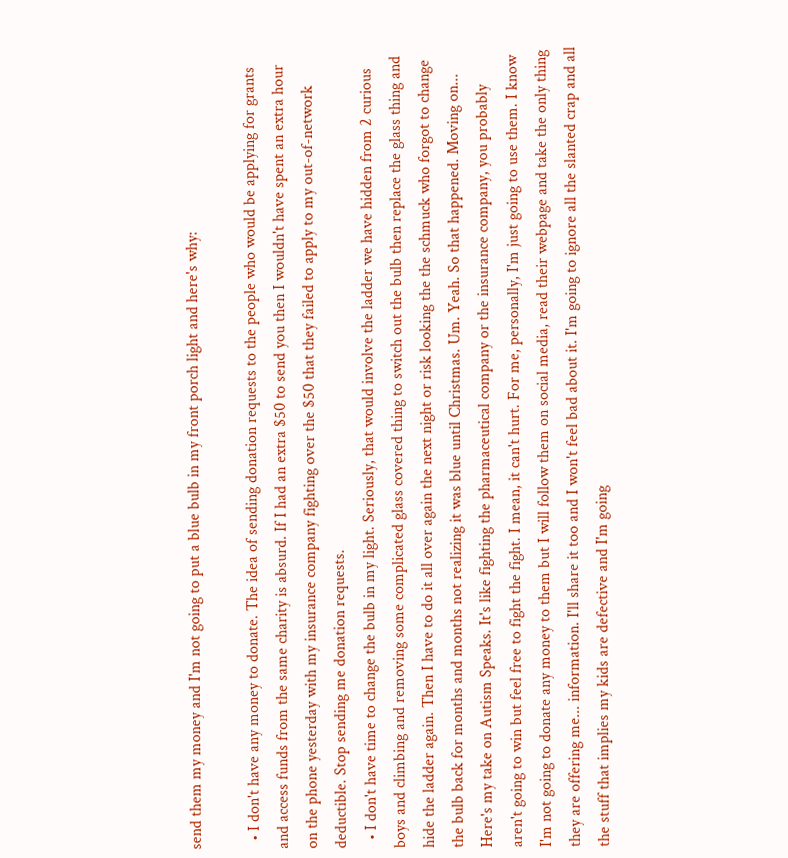send them my money and I'm not going to put a blue bulb in my front porch light and here's why:

  • I don't have any money to donate. The idea of sending donation requests to the people who would be applying for grants and access funds from the same charity is absurd. If I had an extra $50 to send you then I wouldn't have spent an extra hour on the phone yesterday with my insurance company fighting over the $50 that they failed to apply to my out-of-network deductible. Stop sending me donation requests.
  • I don't have time to change the bulb in my light. Seriously, that would involve the ladder we have hidden from 2 curious boys and climbing and removing some complicated glass covered thing to switch out the bulb then replace the glass thing and hide the ladder again. Then I have to do it all over again the next night or risk looking the the schmuck who forgot to change the bulb back for months and months not realizing it was blue until Christmas. Um. Yeah. So that happened. Moving on...
Here's my take on Autism Speaks. It's like fighting the pharmaceutical company or the insurance company, you probably aren't going to win but feel free to fight the fight. I mean, it can't hurt. For me, personally, I'm just going to use them. I know I'm not going to donate any money to them but I will follow them on social media, read their webpage and take the only thing they are offering me... information. I'll share it too and I won't feel bad about it. I'm going to ignore all the slanted crap and all the stuff that implies my kids are defective and I'm going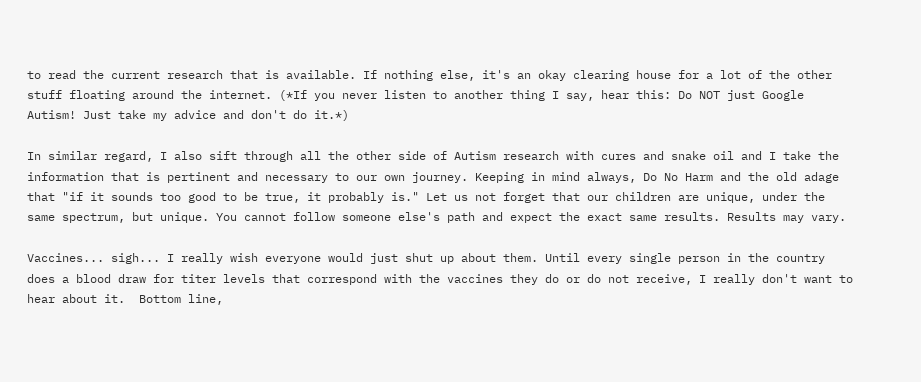to read the current research that is available. If nothing else, it's an okay clearing house for a lot of the other stuff floating around the internet. (*If you never listen to another thing I say, hear this: Do NOT just Google Autism! Just take my advice and don't do it.*)

In similar regard, I also sift through all the other side of Autism research with cures and snake oil and I take the information that is pertinent and necessary to our own journey. Keeping in mind always, Do No Harm and the old adage that "if it sounds too good to be true, it probably is." Let us not forget that our children are unique, under the same spectrum, but unique. You cannot follow someone else's path and expect the exact same results. Results may vary.

Vaccines... sigh... I really wish everyone would just shut up about them. Until every single person in the country does a blood draw for titer levels that correspond with the vaccines they do or do not receive, I really don't want to hear about it.  Bottom line,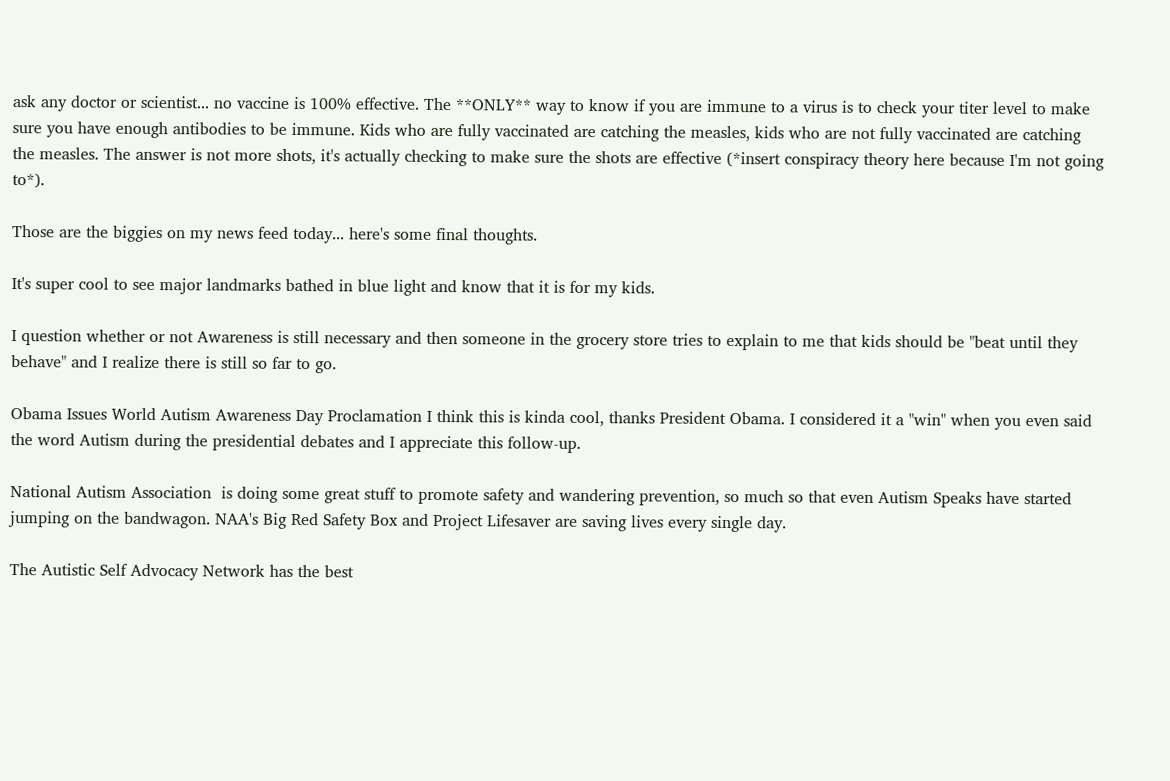ask any doctor or scientist... no vaccine is 100% effective. The **ONLY** way to know if you are immune to a virus is to check your titer level to make sure you have enough antibodies to be immune. Kids who are fully vaccinated are catching the measles, kids who are not fully vaccinated are catching the measles. The answer is not more shots, it's actually checking to make sure the shots are effective (*insert conspiracy theory here because I'm not going to*).

Those are the biggies on my news feed today... here's some final thoughts.

It's super cool to see major landmarks bathed in blue light and know that it is for my kids.

I question whether or not Awareness is still necessary and then someone in the grocery store tries to explain to me that kids should be "beat until they behave" and I realize there is still so far to go.

Obama Issues World Autism Awareness Day Proclamation I think this is kinda cool, thanks President Obama. I considered it a "win" when you even said the word Autism during the presidential debates and I appreciate this follow-up.

National Autism Association  is doing some great stuff to promote safety and wandering prevention, so much so that even Autism Speaks have started jumping on the bandwagon. NAA's Big Red Safety Box and Project Lifesaver are saving lives every single day.

The Autistic Self Advocacy Network has the best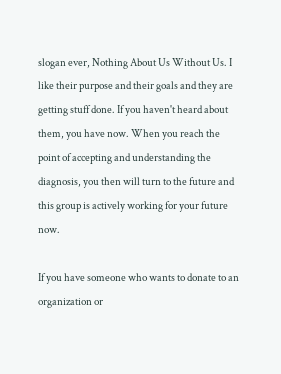slogan ever, Nothing About Us Without Us. I like their purpose and their goals and they are getting stuff done. If you haven't heard about them, you have now. When you reach the point of accepting and understanding the diagnosis, you then will turn to the future and this group is actively working for your future now.

If you have someone who wants to donate to an organization or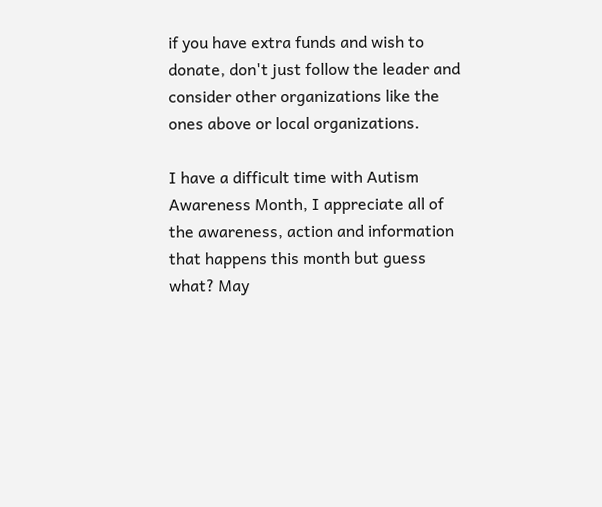if you have extra funds and wish to donate, don't just follow the leader and consider other organizations like the ones above or local organizations.

I have a difficult time with Autism Awareness Month, I appreciate all of the awareness, action and information that happens this month but guess what? May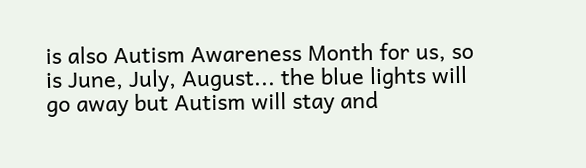is also Autism Awareness Month for us, so is June, July, August... the blue lights will go away but Autism will stay and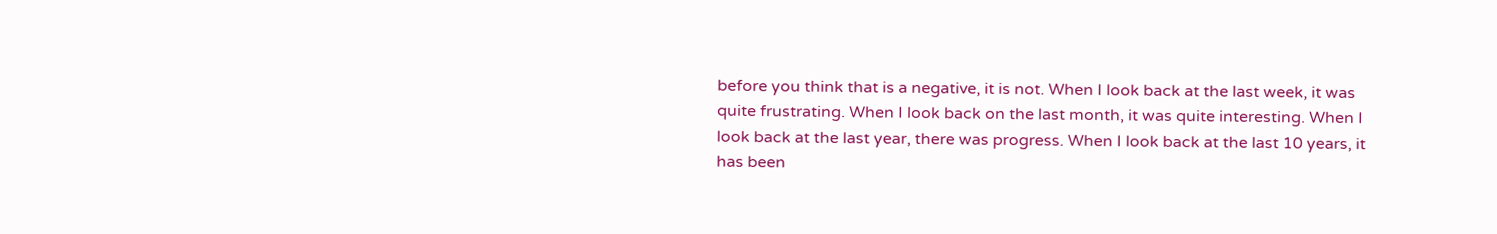before you think that is a negative, it is not. When I look back at the last week, it was quite frustrating. When I look back on the last month, it was quite interesting. When I look back at the last year, there was progress. When I look back at the last 10 years, it has been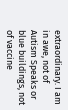extraordinary. I am in awe, not of Autism Speaks or blue buildings, not of vaccine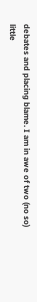debates and placing blame. I am in awe of two (no so) little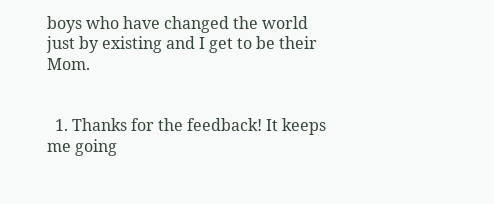boys who have changed the world just by existing and I get to be their Mom.


  1. Thanks for the feedback! It keeps me going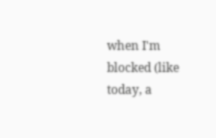when I'm blocked (like today, a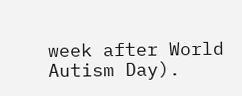week after World Autism Day).